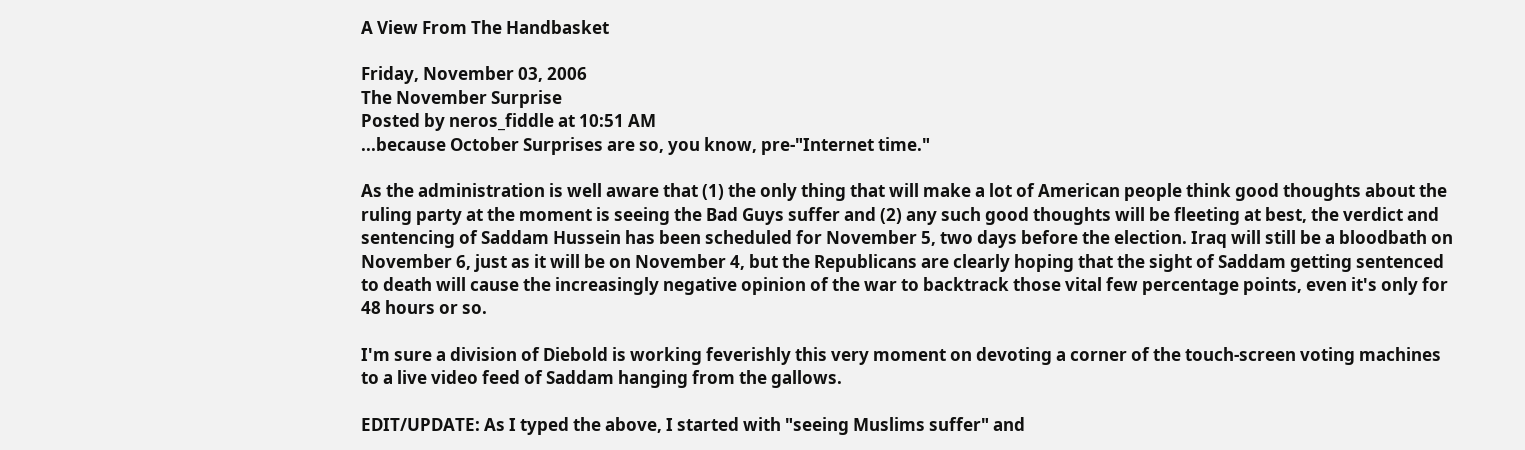A View From The Handbasket

Friday, November 03, 2006
The November Surprise
Posted by neros_fiddle at 10:51 AM
...because October Surprises are so, you know, pre-"Internet time."

As the administration is well aware that (1) the only thing that will make a lot of American people think good thoughts about the ruling party at the moment is seeing the Bad Guys suffer and (2) any such good thoughts will be fleeting at best, the verdict and sentencing of Saddam Hussein has been scheduled for November 5, two days before the election. Iraq will still be a bloodbath on November 6, just as it will be on November 4, but the Republicans are clearly hoping that the sight of Saddam getting sentenced to death will cause the increasingly negative opinion of the war to backtrack those vital few percentage points, even it's only for 48 hours or so.

I'm sure a division of Diebold is working feverishly this very moment on devoting a corner of the touch-screen voting machines to a live video feed of Saddam hanging from the gallows.

EDIT/UPDATE: As I typed the above, I started with "seeing Muslims suffer" and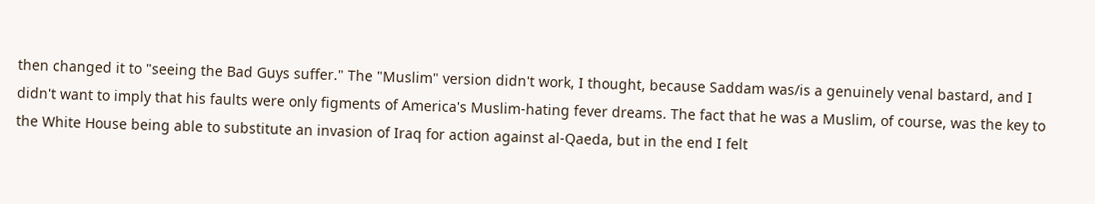then changed it to "seeing the Bad Guys suffer." The "Muslim" version didn't work, I thought, because Saddam was/is a genuinely venal bastard, and I didn't want to imply that his faults were only figments of America's Muslim-hating fever dreams. The fact that he was a Muslim, of course, was the key to the White House being able to substitute an invasion of Iraq for action against al-Qaeda, but in the end I felt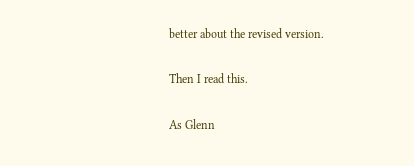better about the revised version.

Then I read this.

As Glenn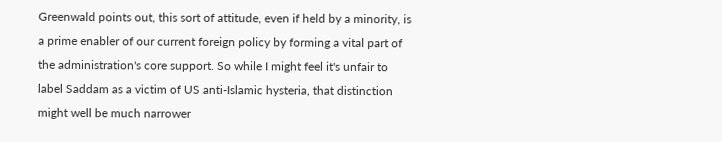Greenwald points out, this sort of attitude, even if held by a minority, is a prime enabler of our current foreign policy by forming a vital part of the administration's core support. So while I might feel it's unfair to label Saddam as a victim of US anti-Islamic hysteria, that distinction might well be much narrower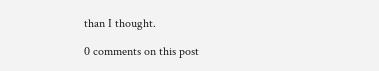than I thought.

0 comments on this post